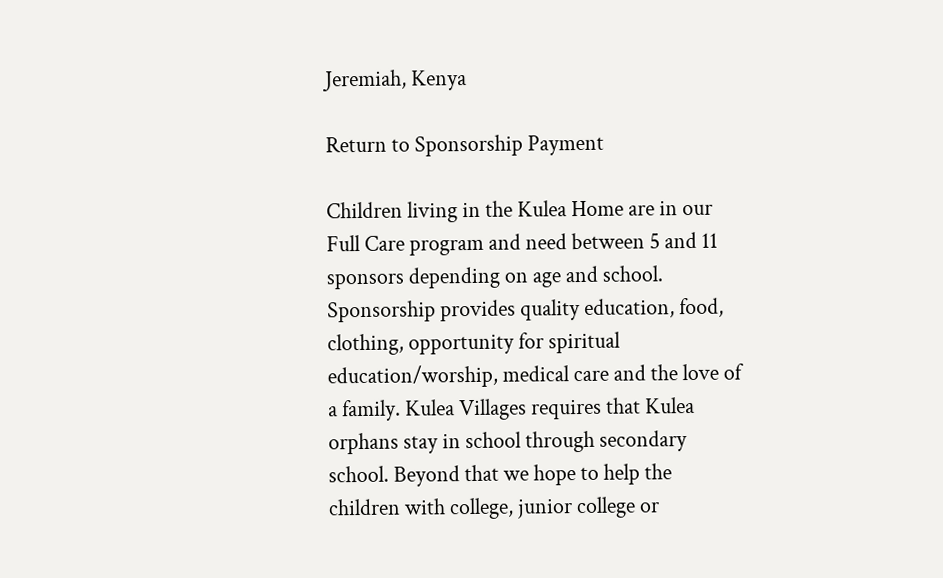Jeremiah, Kenya

Return to Sponsorship Payment

Children living in the Kulea Home are in our Full Care program and need between 5 and 11 sponsors depending on age and school. Sponsorship provides quality education, food, clothing, opportunity for spiritual education/worship, medical care and the love of a family. Kulea Villages requires that Kulea orphans stay in school through secondary school. Beyond that we hope to help the children with college, junior college or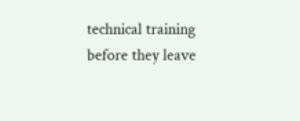technical training before they leave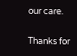our care.

Thanks for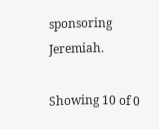sponsoring Jeremiah.

Showing 10 of 0